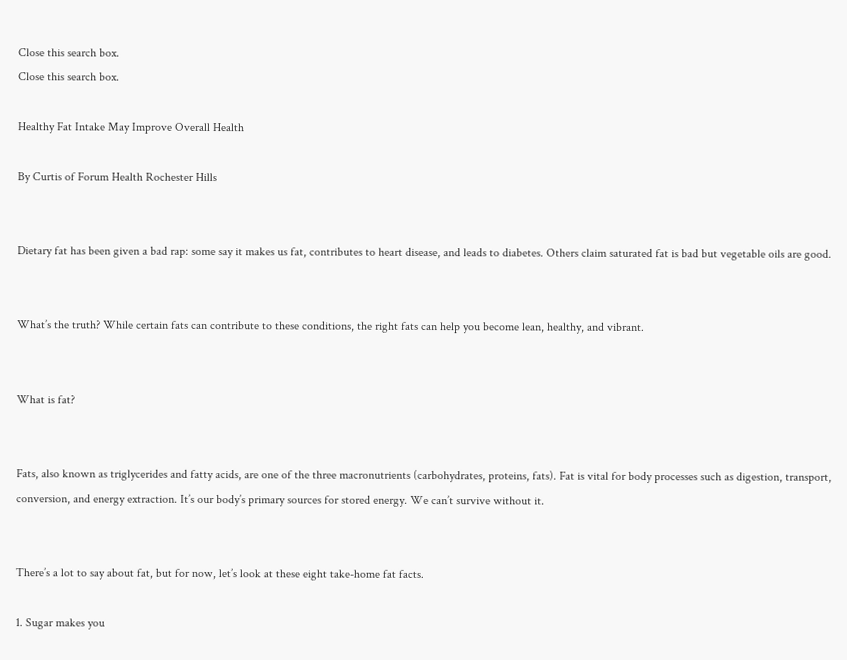Close this search box.
Close this search box.

Healthy Fat Intake May Improve Overall Health

By Curtis of Forum Health Rochester Hills


Dietary fat has been given a bad rap: some say it makes us fat, contributes to heart disease, and leads to diabetes. Others claim saturated fat is bad but vegetable oils are good.


What’s the truth? While certain fats can contribute to these conditions, the right fats can help you become lean, healthy, and vibrant.


What is fat?


Fats, also known as triglycerides and fatty acids, are one of the three macronutrients (carbohydrates, proteins, fats). Fat is vital for body processes such as digestion, transport, conversion, and energy extraction. It’s our body’s primary sources for stored energy. We can’t survive without it.


There’s a lot to say about fat, but for now, let’s look at these eight take-home fat facts.

1. Sugar makes you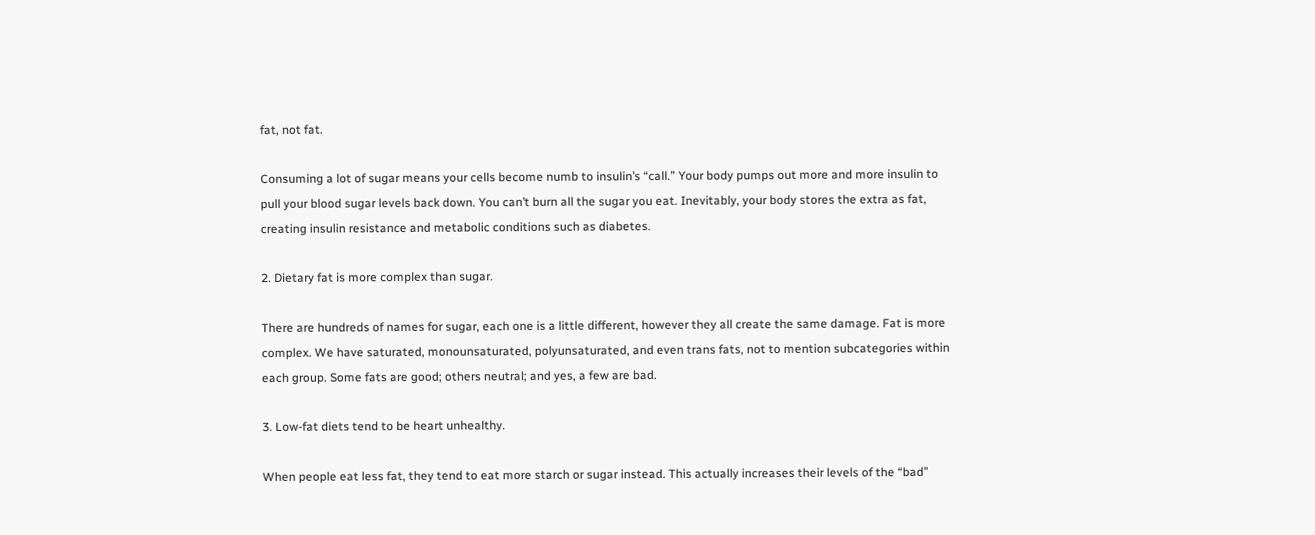fat, not fat.

Consuming a lot of sugar means your cells become numb to insulin’s “call.” Your body pumps out more and more insulin to pull your blood sugar levels back down. You can’t burn all the sugar you eat. Inevitably, your body stores the extra as fat, creating insulin resistance and metabolic conditions such as diabetes.

2. Dietary fat is more complex than sugar.

There are hundreds of names for sugar, each one is a little different, however they all create the same damage. Fat is more complex. We have saturated, monounsaturated, polyunsaturated, and even trans fats, not to mention subcategories within each group. Some fats are good; others neutral; and yes, a few are bad.

3. Low-fat diets tend to be heart unhealthy.

When people eat less fat, they tend to eat more starch or sugar instead. This actually increases their levels of the “bad”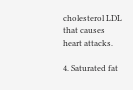cholesterol LDL that causes heart attacks.

4. Saturated fat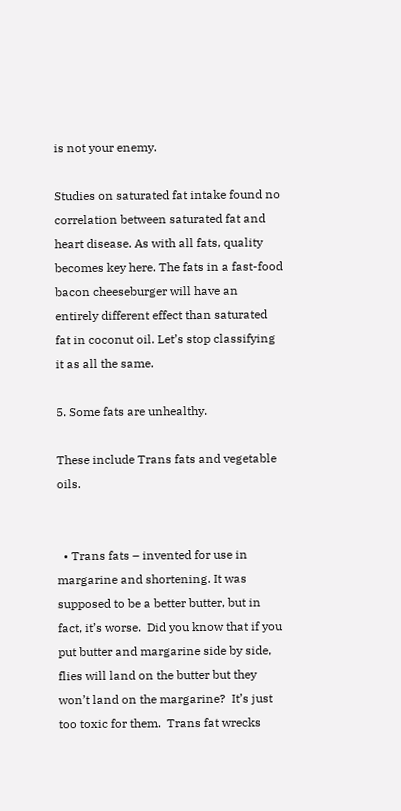is not your enemy.

Studies on saturated fat intake found no correlation between saturated fat and heart disease. As with all fats, quality becomes key here. The fats in a fast-food bacon cheeseburger will have an entirely different effect than saturated fat in coconut oil. Let’s stop classifying it as all the same.

5. Some fats are unhealthy.

These include Trans fats and vegetable oils.


  • Trans fats – invented for use in margarine and shortening. It was supposed to be a better butter, but in fact, it’s worse.  Did you know that if you put butter and margarine side by side, flies will land on the butter but they won’t land on the margarine?  It’s just too toxic for them.  Trans fat wrecks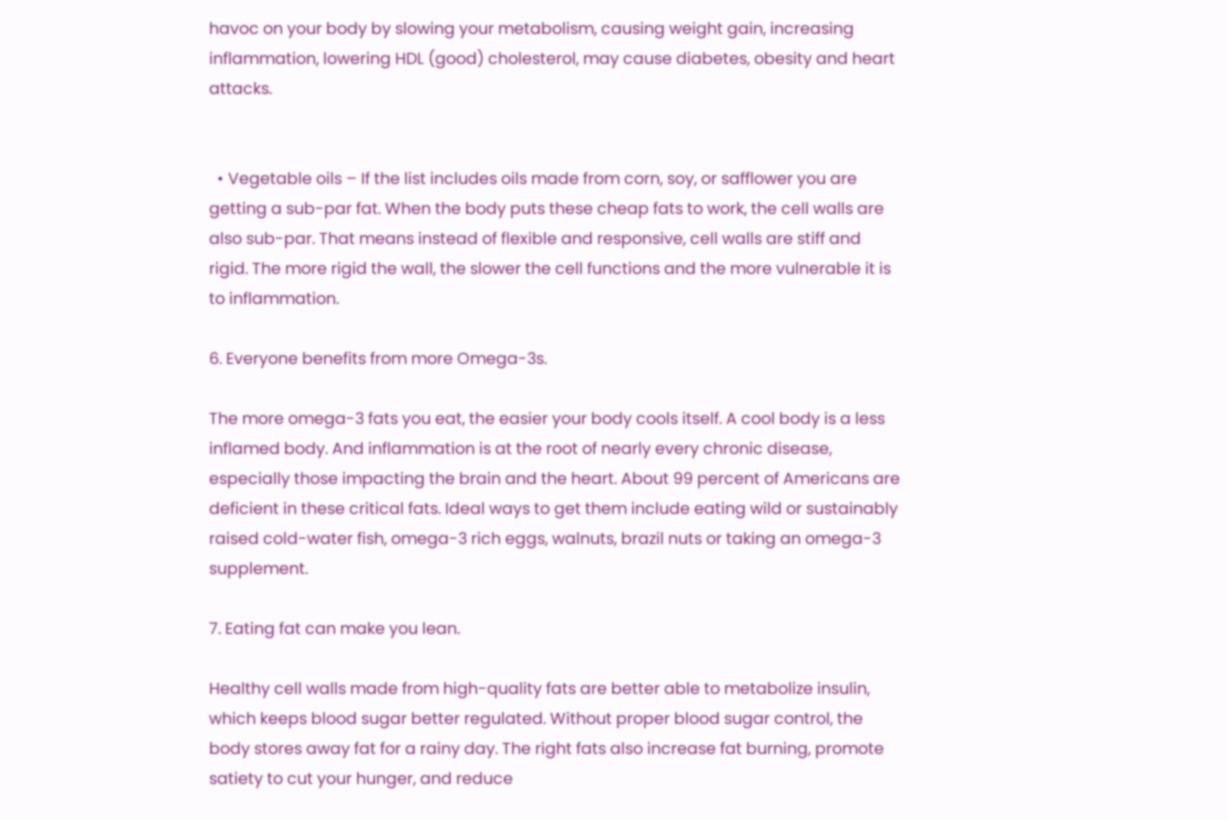havoc on your body by slowing your metabolism, causing weight gain, increasing inflammation, lowering HDL (good) cholesterol, may cause diabetes, obesity and heart attacks.


  • Vegetable oils – If the list includes oils made from corn, soy, or safflower you are getting a sub-par fat. When the body puts these cheap fats to work, the cell walls are also sub-par. That means instead of flexible and responsive, cell walls are stiff and rigid. The more rigid the wall, the slower the cell functions and the more vulnerable it is to inflammation.

6. Everyone benefits from more Omega-3s.

The more omega-3 fats you eat, the easier your body cools itself. A cool body is a less inflamed body. And inflammation is at the root of nearly every chronic disease, especially those impacting the brain and the heart. About 99 percent of Americans are deficient in these critical fats. Ideal ways to get them include eating wild or sustainably raised cold-water fish, omega-3 rich eggs, walnuts, brazil nuts or taking an omega-3 supplement.

7. Eating fat can make you lean.

Healthy cell walls made from high-quality fats are better able to metabolize insulin, which keeps blood sugar better regulated. Without proper blood sugar control, the body stores away fat for a rainy day. The right fats also increase fat burning, promote satiety to cut your hunger, and reduce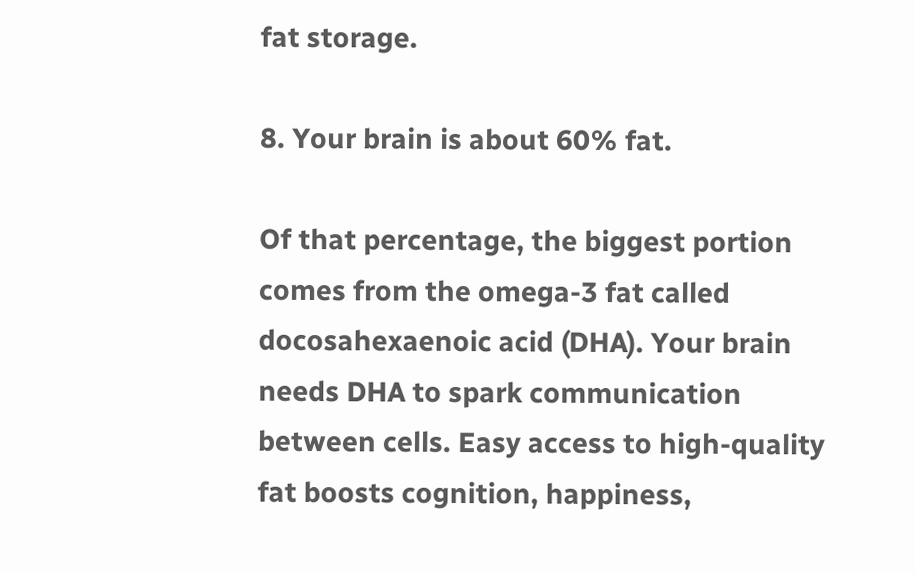fat storage.

8. Your brain is about 60% fat.

Of that percentage, the biggest portion comes from the omega-3 fat called docosahexaenoic acid (DHA). Your brain needs DHA to spark communication between cells. Easy access to high-quality fat boosts cognition, happiness,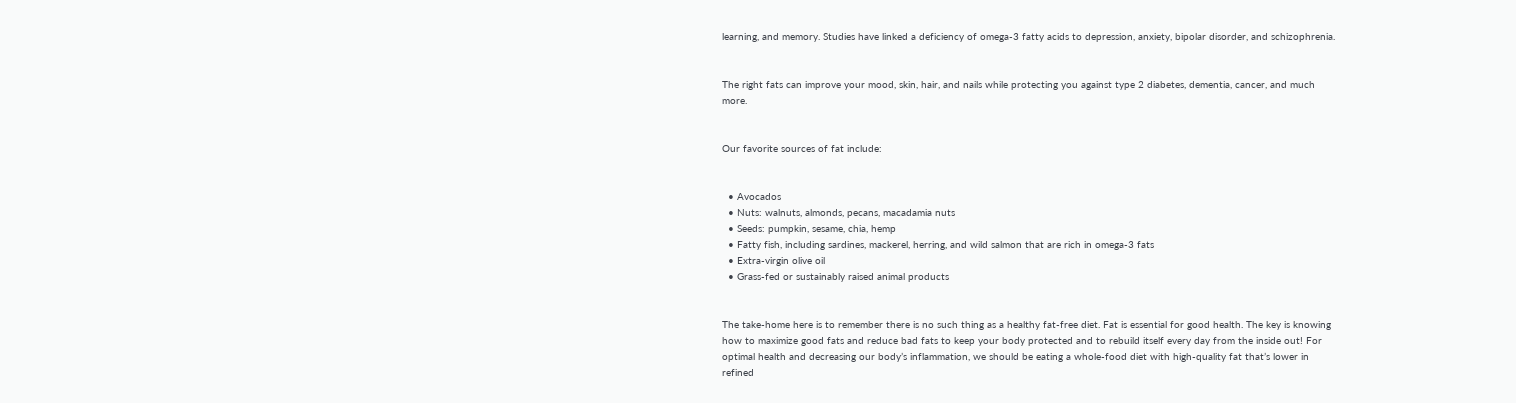learning, and memory. Studies have linked a deficiency of omega-3 fatty acids to depression, anxiety, bipolar disorder, and schizophrenia.


The right fats can improve your mood, skin, hair, and nails while protecting you against type 2 diabetes, dementia, cancer, and much more.


Our favorite sources of fat include:


  • Avocados
  • Nuts: walnuts, almonds, pecans, macadamia nuts
  • Seeds: pumpkin, sesame, chia, hemp
  • Fatty fish, including sardines, mackerel, herring, and wild salmon that are rich in omega-3 fats
  • Extra-virgin olive oil
  • Grass-fed or sustainably raised animal products


The take-home here is to remember there is no such thing as a healthy fat-free diet. Fat is essential for good health. The key is knowing how to maximize good fats and reduce bad fats to keep your body protected and to rebuild itself every day from the inside out! For optimal health and decreasing our body’s inflammation, we should be eating a whole-food diet with high-quality fat that’s lower in refined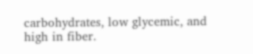carbohydrates, low glycemic, and high in fiber.